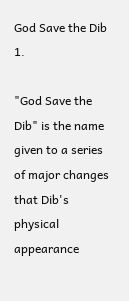God Save the Dib 1.

"God Save the Dib" is the name given to a series of major changes that Dib's physical appearance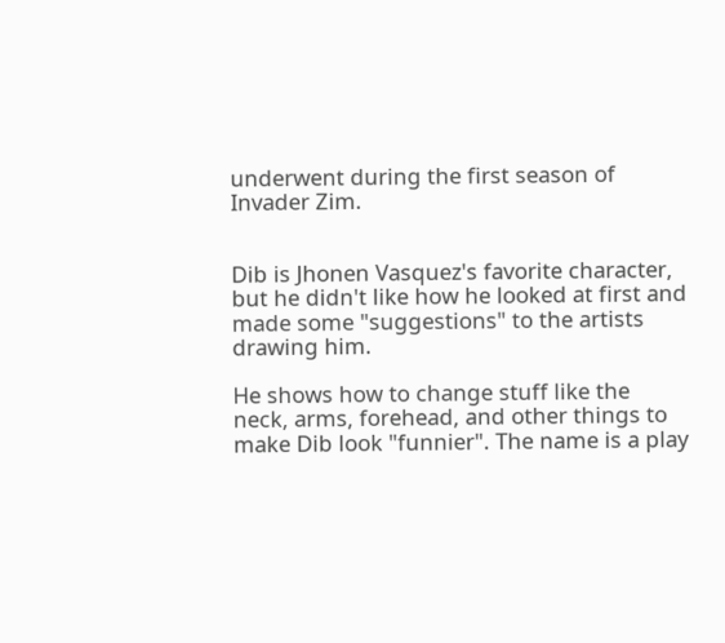underwent during the first season of Invader Zim.


Dib is Jhonen Vasquez's favorite character, but he didn't like how he looked at first and made some "suggestions" to the artists drawing him.

He shows how to change stuff like the neck, arms, forehead, and other things to make Dib look "funnier". The name is a play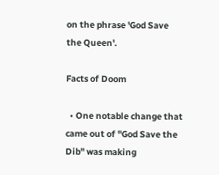on the phrase 'God Save the Queen'.

Facts of Doom

  • One notable change that came out of "God Save the Dib" was making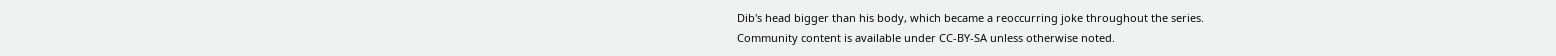Dib's head bigger than his body, which became a reoccurring joke throughout the series.
Community content is available under CC-BY-SA unless otherwise noted.